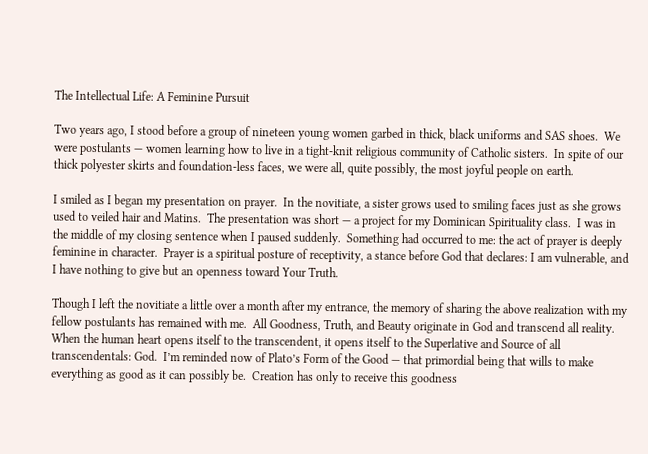The Intellectual Life: A Feminine Pursuit

Two years ago, I stood before a group of nineteen young women garbed in thick, black uniforms and SAS shoes.  We were postulants — women learning how to live in a tight-knit religious community of Catholic sisters.  In spite of our thick polyester skirts and foundation-less faces, we were all, quite possibly, the most joyful people on earth.

I smiled as I began my presentation on prayer.  In the novitiate, a sister grows used to smiling faces just as she grows used to veiled hair and Matins.  The presentation was short — a project for my Dominican Spirituality class.  I was in the middle of my closing sentence when I paused suddenly.  Something had occurred to me: the act of prayer is deeply feminine in character.  Prayer is a spiritual posture of receptivity, a stance before God that declares: I am vulnerable, and I have nothing to give but an openness toward Your Truth.

Though I left the novitiate a little over a month after my entrance, the memory of sharing the above realization with my fellow postulants has remained with me.  All Goodness, Truth, and Beauty originate in God and transcend all reality.  When the human heart opens itself to the transcendent, it opens itself to the Superlative and Source of all transcendentals: God.  I’m reminded now of Plato’s Form of the Good — that primordial being that wills to make everything as good as it can possibly be.  Creation has only to receive this goodness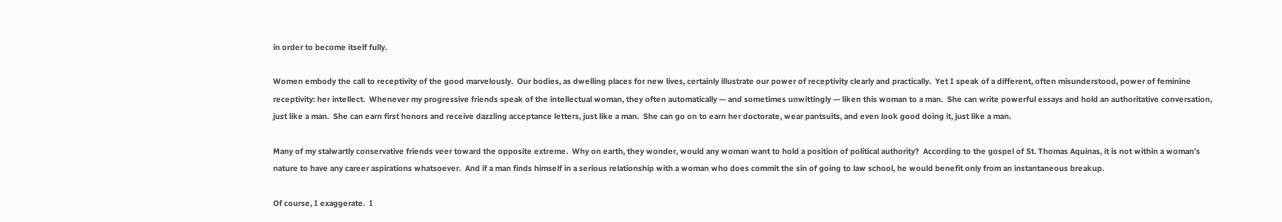in order to become itself fully.

Women embody the call to receptivity of the good marvelously.  Our bodies, as dwelling places for new lives, certainly illustrate our power of receptivity clearly and practically.  Yet I speak of a different, often misunderstood, power of feminine receptivity: her intellect.  Whenever my progressive friends speak of the intellectual woman, they often automatically — and sometimes unwittingly — liken this woman to a man.  She can write powerful essays and hold an authoritative conversation, just like a man.  She can earn first honors and receive dazzling acceptance letters, just like a man.  She can go on to earn her doctorate, wear pantsuits, and even look good doing it, just like a man.

Many of my stalwartly conservative friends veer toward the opposite extreme.  Why on earth, they wonder, would any woman want to hold a position of political authority?  According to the gospel of St. Thomas Aquinas, it is not within a woman’s nature to have any career aspirations whatsoever.  And if a man finds himself in a serious relationship with a woman who does commit the sin of going to law school, he would benefit only from an instantaneous breakup.

Of course, I exaggerate.  I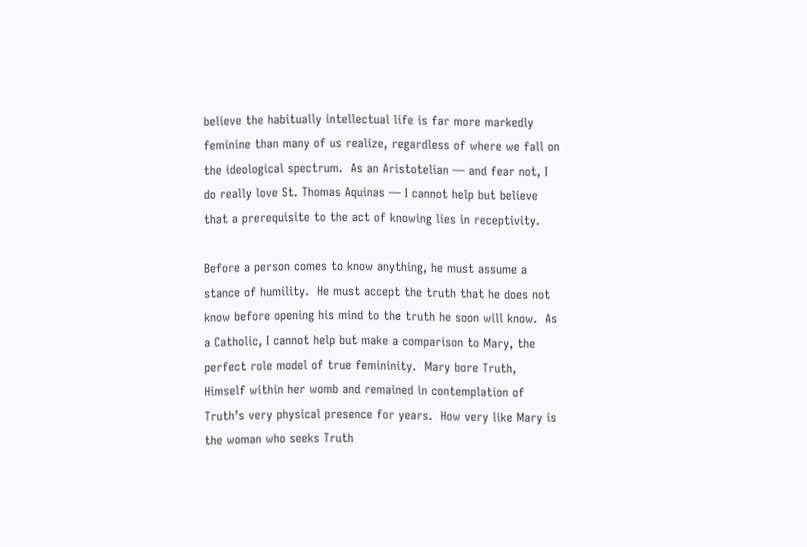believe the habitually intellectual life is far more markedly feminine than many of us realize, regardless of where we fall on the ideological spectrum.  As an Aristotelian — and fear not, I do really love St. Thomas Aquinas — I cannot help but believe that a prerequisite to the act of knowing lies in receptivity.

Before a person comes to know anything, he must assume a stance of humility.  He must accept the truth that he does not know before opening his mind to the truth he soon will know.  As a Catholic, I cannot help but make a comparison to Mary, the perfect role model of true femininity.  Mary bore Truth, Himself within her womb and remained in contemplation of Truth’s very physical presence for years.  How very like Mary is the woman who seeks Truth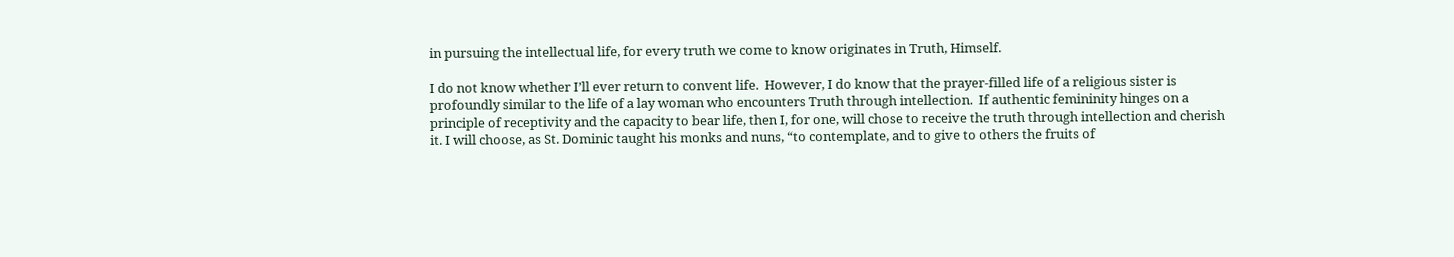in pursuing the intellectual life, for every truth we come to know originates in Truth, Himself.

I do not know whether I’ll ever return to convent life.  However, I do know that the prayer-filled life of a religious sister is profoundly similar to the life of a lay woman who encounters Truth through intellection.  If authentic femininity hinges on a principle of receptivity and the capacity to bear life, then I, for one, will chose to receive the truth through intellection and cherish it. I will choose, as St. Dominic taught his monks and nuns, “to contemplate, and to give to others the fruits of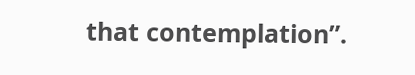that contemplation”.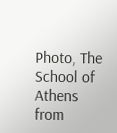Photo, The School of Athens from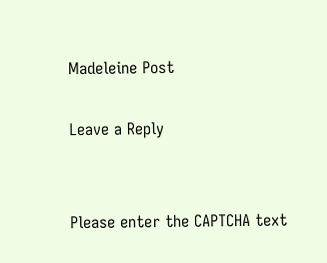Madeleine Post

Leave a Reply


Please enter the CAPTCHA text